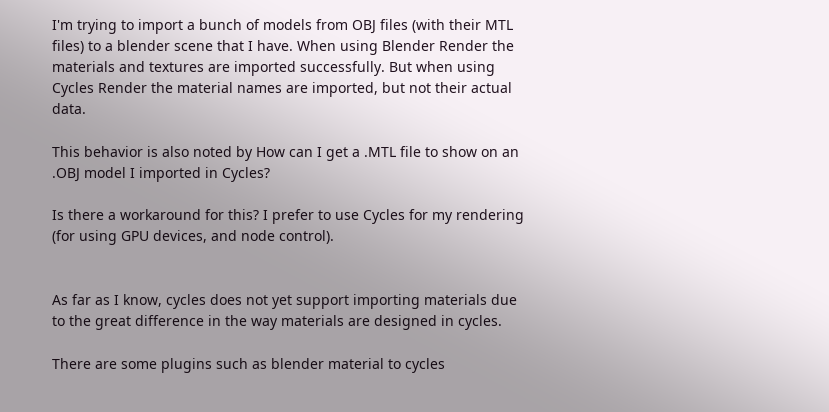I'm trying to import a bunch of models from OBJ files (with their MTL files) to a blender scene that I have. When using Blender Render the materials and textures are imported successfully. But when using Cycles Render the material names are imported, but not their actual data.

This behavior is also noted by How can I get a .MTL file to show on an .OBJ model I imported in Cycles?

Is there a workaround for this? I prefer to use Cycles for my rendering (for using GPU devices, and node control).


As far as I know, cycles does not yet support importing materials due to the great difference in the way materials are designed in cycles.

There are some plugins such as blender material to cycles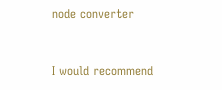node converter


I would recommend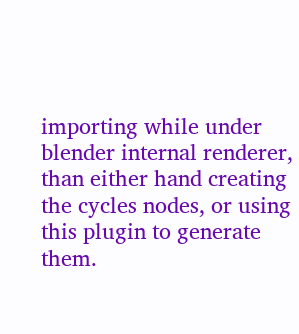importing while under blender internal renderer, than either hand creating the cycles nodes, or using this plugin to generate them.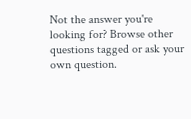Not the answer you're looking for? Browse other questions tagged or ask your own question.